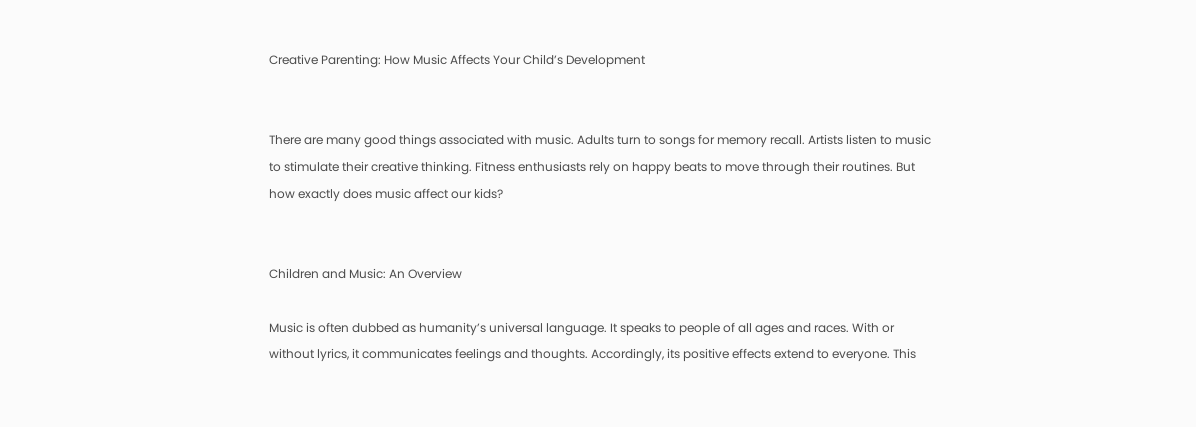Creative Parenting: How Music Affects Your Child’s Development


There are many good things associated with music. Adults turn to songs for memory recall. Artists listen to music to stimulate their creative thinking. Fitness enthusiasts rely on happy beats to move through their routines. But how exactly does music affect our kids?


Children and Music: An Overview

Music is often dubbed as humanity’s universal language. It speaks to people of all ages and races. With or without lyrics, it communicates feelings and thoughts. Accordingly, its positive effects extend to everyone. This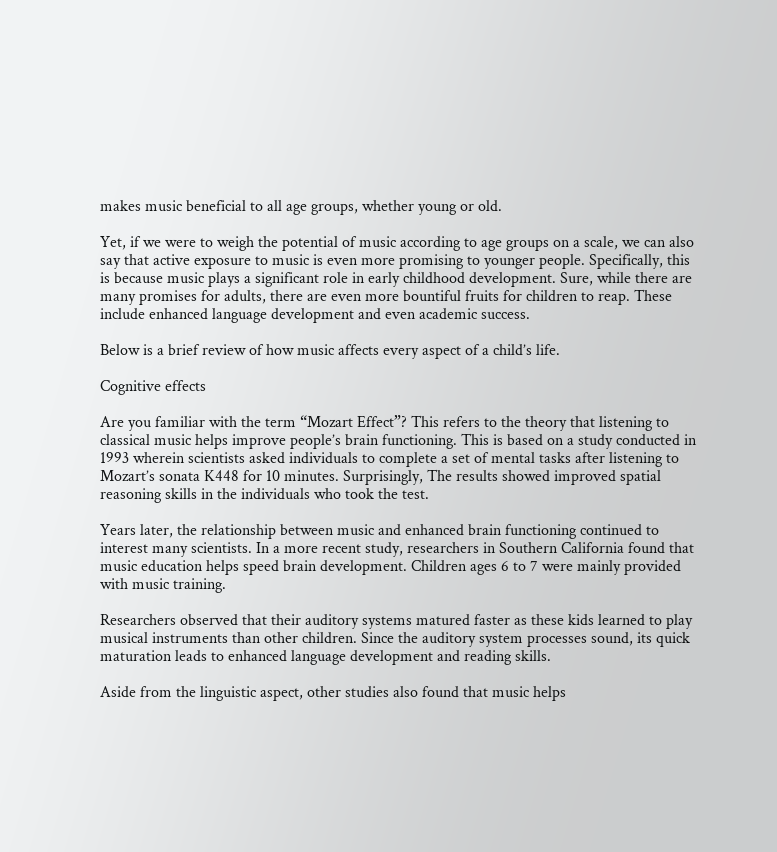makes music beneficial to all age groups, whether young or old.

Yet, if we were to weigh the potential of music according to age groups on a scale, we can also say that active exposure to music is even more promising to younger people. Specifically, this is because music plays a significant role in early childhood development. Sure, while there are many promises for adults, there are even more bountiful fruits for children to reap. These include enhanced language development and even academic success.

Below is a brief review of how music affects every aspect of a child’s life.

Cognitive effects

Are you familiar with the term “Mozart Effect”? This refers to the theory that listening to classical music helps improve people’s brain functioning. This is based on a study conducted in 1993 wherein scientists asked individuals to complete a set of mental tasks after listening to Mozart’s sonata K448 for 10 minutes. Surprisingly, The results showed improved spatial reasoning skills in the individuals who took the test.

Years later, the relationship between music and enhanced brain functioning continued to interest many scientists. In a more recent study, researchers in Southern California found that music education helps speed brain development. Children ages 6 to 7 were mainly provided with music training.

Researchers observed that their auditory systems matured faster as these kids learned to play musical instruments than other children. Since the auditory system processes sound, its quick maturation leads to enhanced language development and reading skills.

Aside from the linguistic aspect, other studies also found that music helps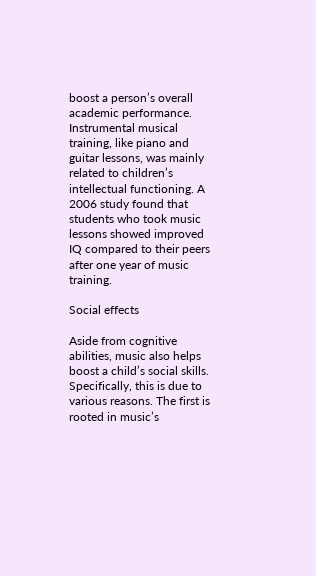boost a person’s overall academic performance. Instrumental musical training, like piano and guitar lessons, was mainly related to children’s intellectual functioning. A 2006 study found that students who took music lessons showed improved IQ compared to their peers after one year of music training.

Social effects

Aside from cognitive abilities, music also helps boost a child’s social skills. Specifically, this is due to various reasons. The first is rooted in music’s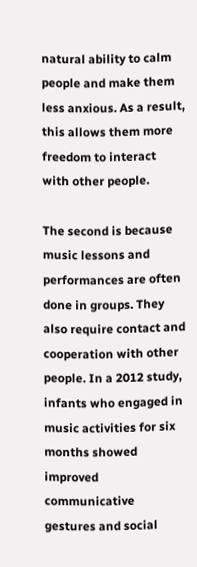natural ability to calm people and make them less anxious. As a result, this allows them more freedom to interact with other people.

The second is because music lessons and performances are often done in groups. They also require contact and cooperation with other people. In a 2012 study, infants who engaged in music activities for six months showed improved communicative gestures and social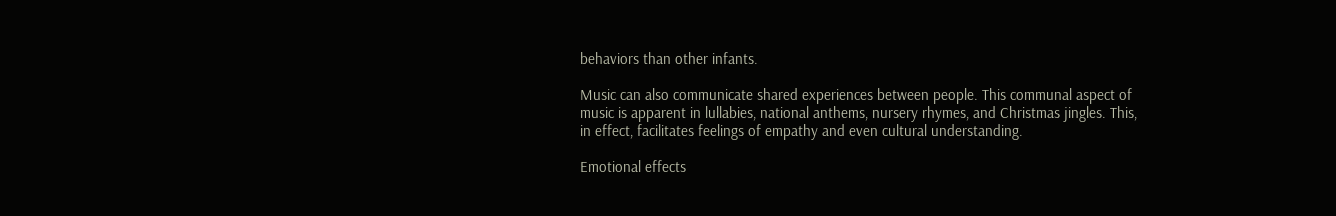behaviors than other infants.

Music can also communicate shared experiences between people. This communal aspect of music is apparent in lullabies, national anthems, nursery rhymes, and Christmas jingles. This, in effect, facilitates feelings of empathy and even cultural understanding.

Emotional effects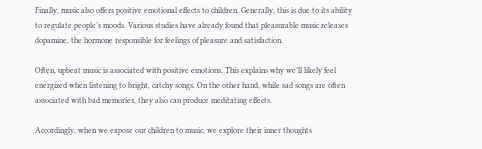Finally, music also offers positive emotional effects to children. Generally, this is due to its ability to regulate people’s moods. Various studies have already found that pleasurable music releases dopamine, the hormone responsible for feelings of pleasure and satisfaction.

Often, upbeat music is associated with positive emotions. This explains why we’ll likely feel energized when listening to bright, catchy songs. On the other hand, while sad songs are often associated with bad memories, they also can produce meditating effects.

Accordingly, when we expose our children to music, we explore their inner thoughts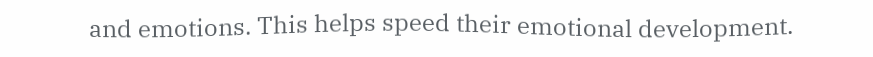and emotions. This helps speed their emotional development.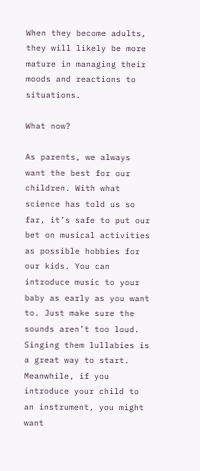When they become adults, they will likely be more mature in managing their moods and reactions to situations.

What now?

As parents, we always want the best for our children. With what science has told us so far, it’s safe to put our bet on musical activities as possible hobbies for our kids. You can introduce music to your baby as early as you want to. Just make sure the sounds aren’t too loud. Singing them lullabies is a great way to start. Meanwhile, if you introduce your child to an instrument, you might want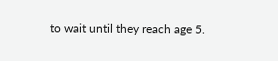to wait until they reach age 5.